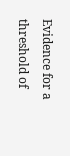Evidence for a threshold of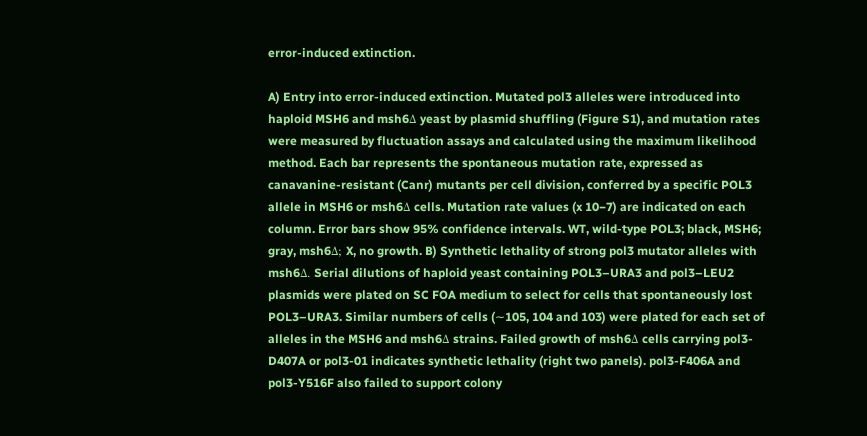error-induced extinction.

A) Entry into error-induced extinction. Mutated pol3 alleles were introduced into haploid MSH6 and msh6Δ yeast by plasmid shuffling (Figure S1), and mutation rates were measured by fluctuation assays and calculated using the maximum likelihood method. Each bar represents the spontaneous mutation rate, expressed as canavanine-resistant (Canr) mutants per cell division, conferred by a specific POL3 allele in MSH6 or msh6Δ cells. Mutation rate values (x 10−7) are indicated on each column. Error bars show 95% confidence intervals. WT, wild-type POL3; black, MSH6; gray, msh6Δ; X, no growth. B) Synthetic lethality of strong pol3 mutator alleles with msh6Δ. Serial dilutions of haploid yeast containing POL3–URA3 and pol3–LEU2 plasmids were plated on SC FOA medium to select for cells that spontaneously lost POL3–URA3. Similar numbers of cells (∼105, 104 and 103) were plated for each set of alleles in the MSH6 and msh6Δ strains. Failed growth of msh6Δ cells carrying pol3-D407A or pol3-01 indicates synthetic lethality (right two panels). pol3-F406A and pol3-Y516F also failed to support colony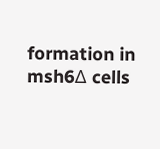formation in msh6Δ cells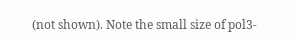(not shown). Note the small size of pol3-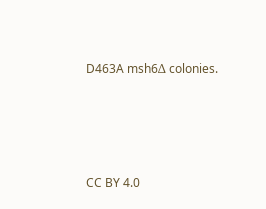D463A msh6Δ colonies.




CC BY 4.0